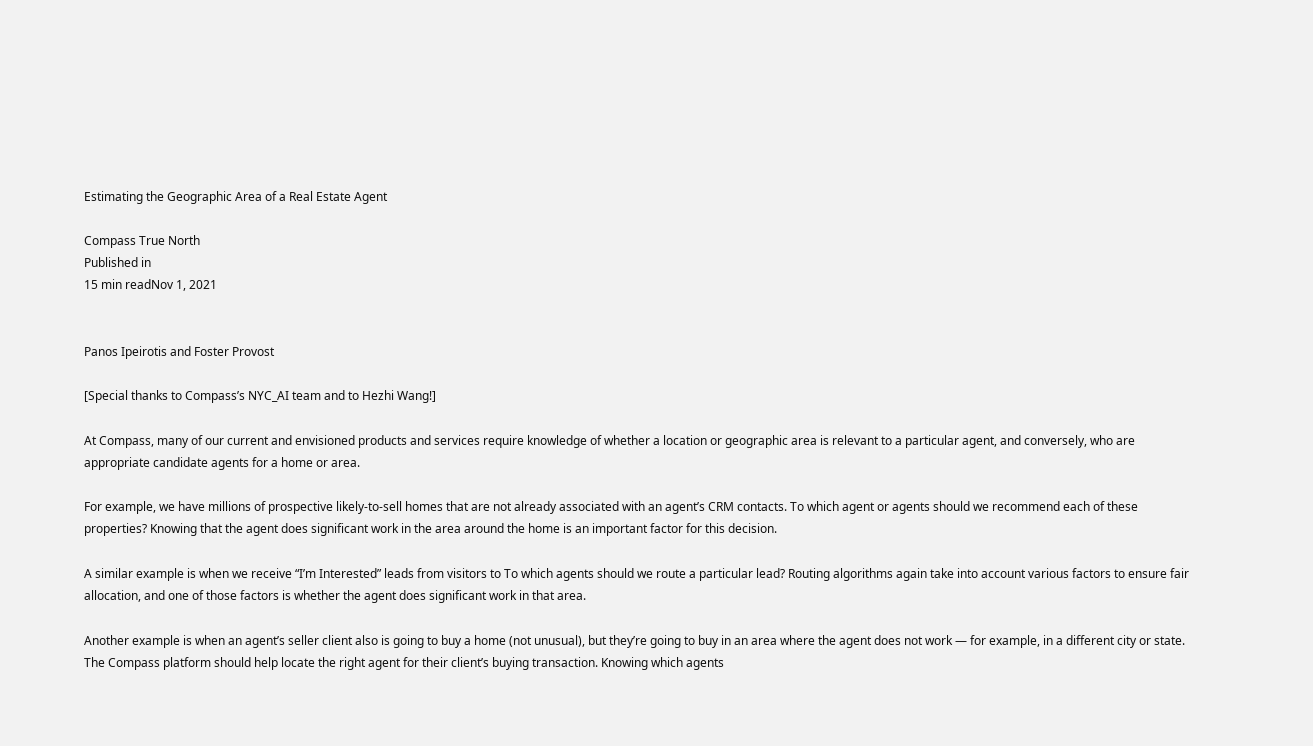Estimating the Geographic Area of a Real Estate Agent

Compass True North
Published in
15 min readNov 1, 2021


Panos Ipeirotis and Foster Provost

[Special thanks to Compass’s NYC_AI team and to Hezhi Wang!]

At Compass, many of our current and envisioned products and services require knowledge of whether a location or geographic area is relevant to a particular agent, and conversely, who are appropriate candidate agents for a home or area.

For example, we have millions of prospective likely-to-sell homes that are not already associated with an agent’s CRM contacts. To which agent or agents should we recommend each of these properties? Knowing that the agent does significant work in the area around the home is an important factor for this decision.

A similar example is when we receive “I’m Interested” leads from visitors to To which agents should we route a particular lead? Routing algorithms again take into account various factors to ensure fair allocation, and one of those factors is whether the agent does significant work in that area.

Another example is when an agent’s seller client also is going to buy a home (not unusual), but they’re going to buy in an area where the agent does not work — for example, in a different city or state. The Compass platform should help locate the right agent for their client’s buying transaction. Knowing which agents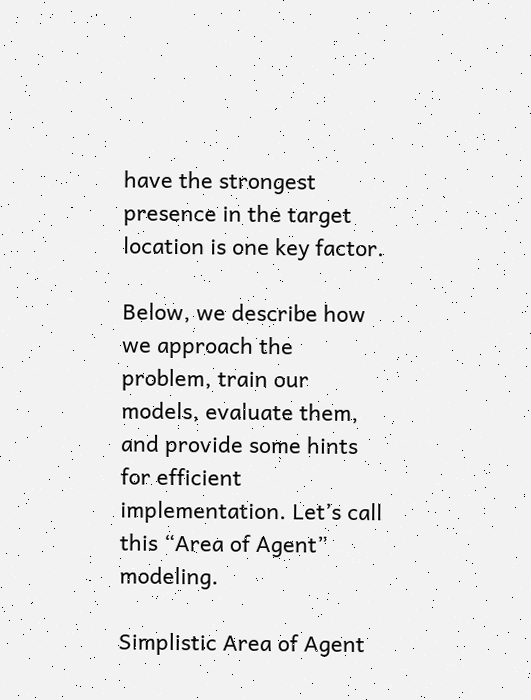have the strongest presence in the target location is one key factor.

Below, we describe how we approach the problem, train our models, evaluate them, and provide some hints for efficient implementation. Let’s call this “Area of Agent” modeling.

Simplistic Area of Agent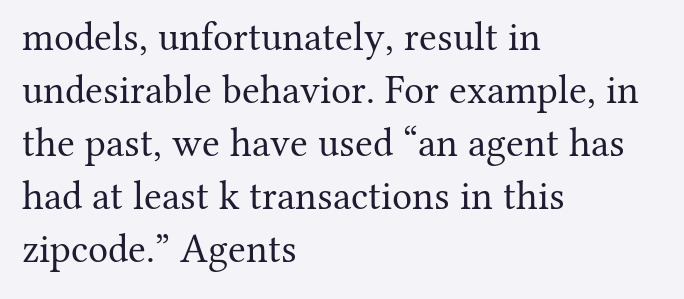models, unfortunately, result in undesirable behavior. For example, in the past, we have used “an agent has had at least k transactions in this zipcode.” Agents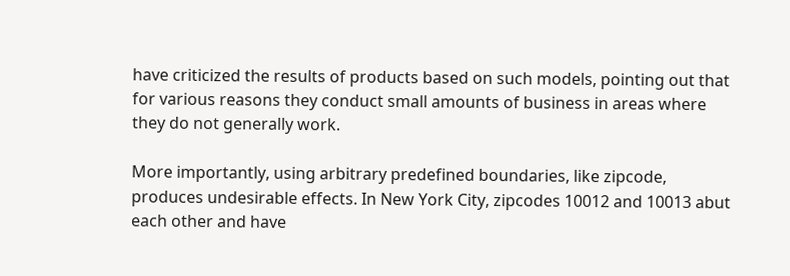have criticized the results of products based on such models, pointing out that for various reasons they conduct small amounts of business in areas where they do not generally work.

More importantly, using arbitrary predefined boundaries, like zipcode, produces undesirable effects. In New York City, zipcodes 10012 and 10013 abut each other and have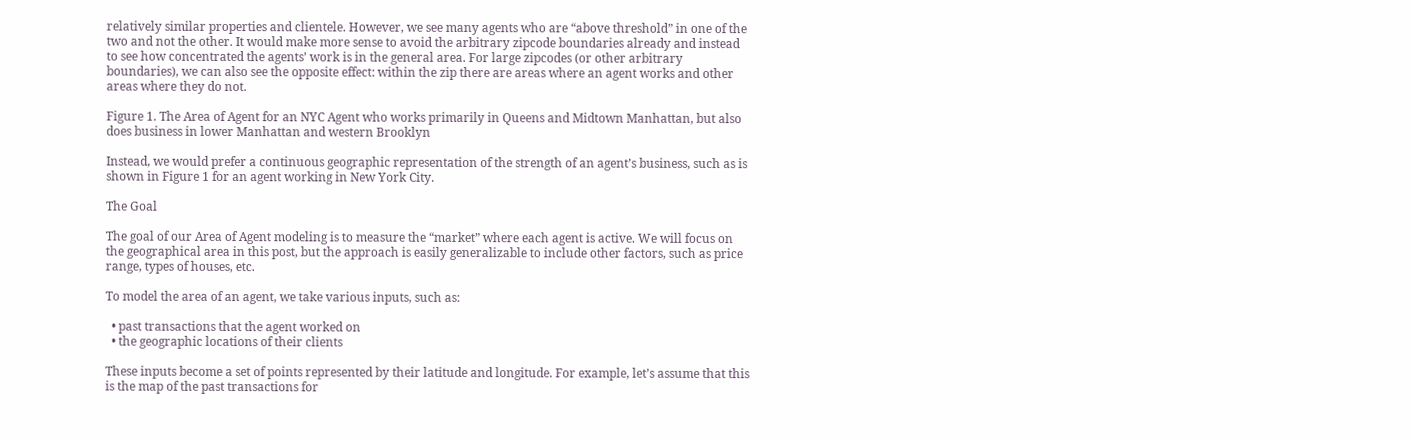relatively similar properties and clientele. However, we see many agents who are “above threshold” in one of the two and not the other. It would make more sense to avoid the arbitrary zipcode boundaries already and instead to see how concentrated the agents’ work is in the general area. For large zipcodes (or other arbitrary boundaries), we can also see the opposite effect: within the zip there are areas where an agent works and other areas where they do not.

Figure 1. The Area of Agent for an NYC Agent who works primarily in Queens and Midtown Manhattan, but also does business in lower Manhattan and western Brooklyn

Instead, we would prefer a continuous geographic representation of the strength of an agent’s business, such as is shown in Figure 1 for an agent working in New York City.

The Goal

The goal of our Area of Agent modeling is to measure the “market” where each agent is active. We will focus on the geographical area in this post, but the approach is easily generalizable to include other factors, such as price range, types of houses, etc.

To model the area of an agent, we take various inputs, such as:

  • past transactions that the agent worked on
  • the geographic locations of their clients

These inputs become a set of points represented by their latitude and longitude. For example, let’s assume that this is the map of the past transactions for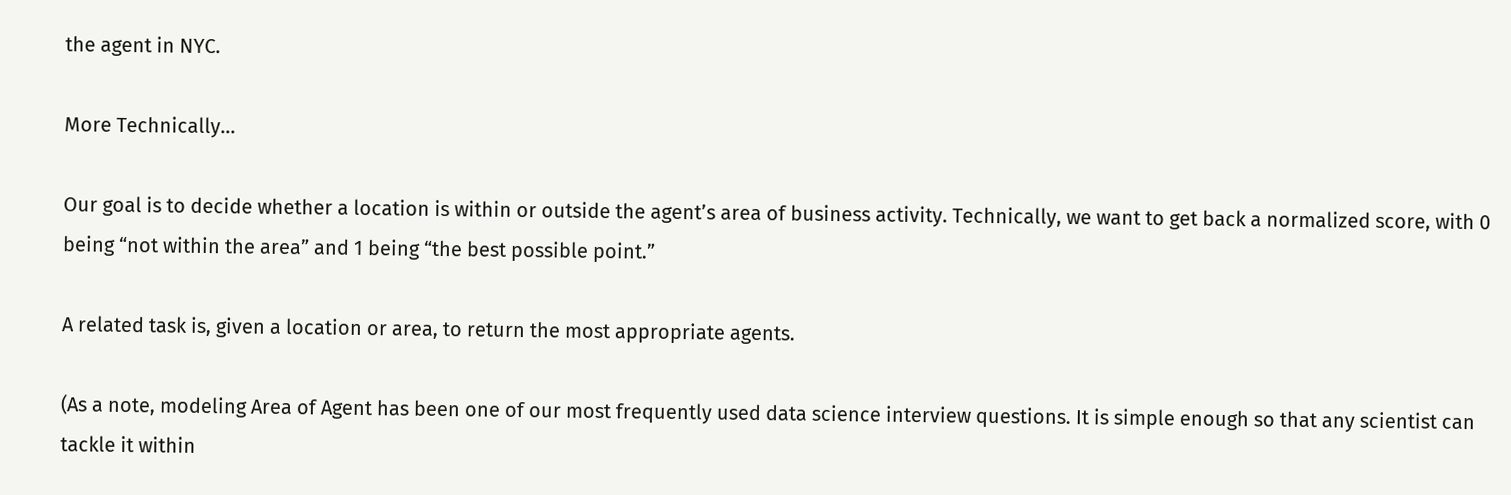the agent in NYC.

More Technically...

Our goal is to decide whether a location is within or outside the agent’s area of business activity. Technically, we want to get back a normalized score, with 0 being “not within the area” and 1 being “the best possible point.”

A related task is, given a location or area, to return the most appropriate agents.

(As a note, modeling Area of Agent has been one of our most frequently used data science interview questions. It is simple enough so that any scientist can tackle it within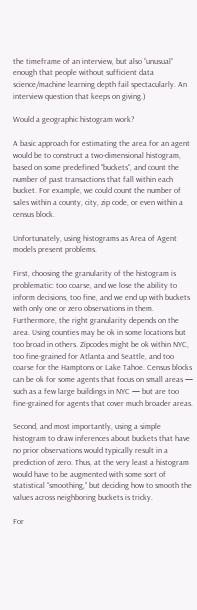the timeframe of an interview, but also “unusual” enough that people without sufficient data science/machine learning depth fail spectacularly. An interview question that keeps on giving.)

Would a geographic histogram work?

A basic approach for estimating the area for an agent would be to construct a two-dimensional histogram, based on some predefined “buckets”, and count the number of past transactions that fall within each bucket. For example, we could count the number of sales within a county, city, zip code, or even within a census block.

Unfortunately, using histograms as Area of Agent models present problems.

First, choosing the granularity of the histogram is problematic: too coarse, and we lose the ability to inform decisions, too fine, and we end up with buckets with only one or zero observations in them. Furthermore, the right granularity depends on the area. Using counties may be ok in some locations but too broad in others. Zipcodes might be ok within NYC, too fine-grained for Atlanta and Seattle, and too coarse for the Hamptons or Lake Tahoe. Census blocks can be ok for some agents that focus on small areas — such as a few large buildings in NYC — but are too fine-grained for agents that cover much broader areas.

Second, and most importantly, using a simple histogram to draw inferences about buckets that have no prior observations would typically result in a prediction of zero. Thus, at the very least a histogram would have to be augmented with some sort of statistical “smoothing,” but deciding how to smooth the values across neighboring buckets is tricky.

For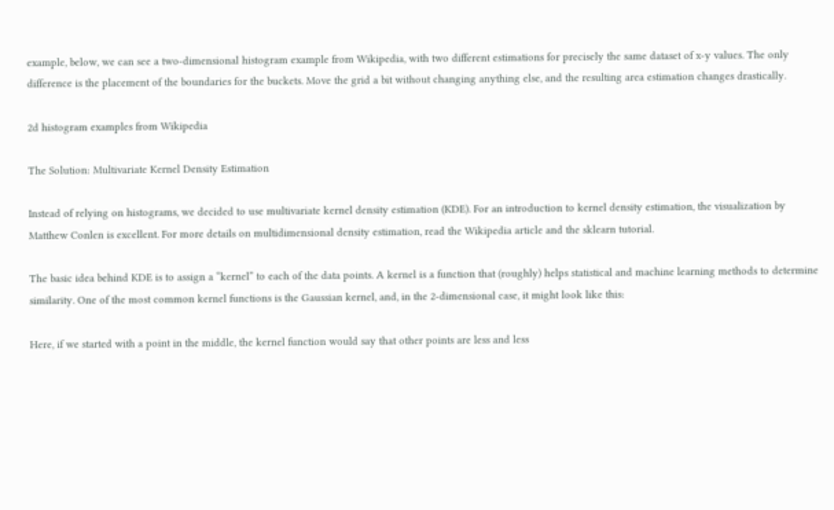example, below, we can see a two-dimensional histogram example from Wikipedia, with two different estimations for precisely the same dataset of x-y values. The only difference is the placement of the boundaries for the buckets. Move the grid a bit without changing anything else, and the resulting area estimation changes drastically.

2d histogram examples from Wikipedia

The Solution: Multivariate Kernel Density Estimation

Instead of relying on histograms, we decided to use multivariate kernel density estimation (KDE). For an introduction to kernel density estimation, the visualization by Matthew Conlen is excellent. For more details on multidimensional density estimation, read the Wikipedia article and the sklearn tutorial.

The basic idea behind KDE is to assign a “kernel” to each of the data points. A kernel is a function that (roughly) helps statistical and machine learning methods to determine similarity. One of the most common kernel functions is the Gaussian kernel, and, in the 2-dimensional case, it might look like this:

Here, if we started with a point in the middle, the kernel function would say that other points are less and less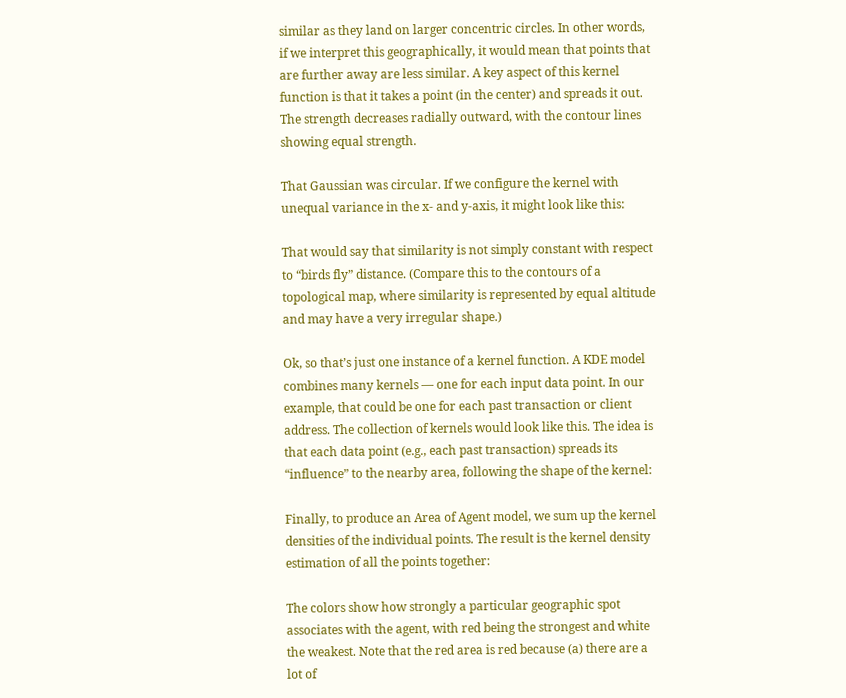similar as they land on larger concentric circles. In other words, if we interpret this geographically, it would mean that points that are further away are less similar. A key aspect of this kernel function is that it takes a point (in the center) and spreads it out. The strength decreases radially outward, with the contour lines showing equal strength.

That Gaussian was circular. If we configure the kernel with unequal variance in the x- and y-axis, it might look like this:

That would say that similarity is not simply constant with respect to “birds fly” distance. (Compare this to the contours of a topological map, where similarity is represented by equal altitude and may have a very irregular shape.)

Ok, so that’s just one instance of a kernel function. A KDE model combines many kernels — one for each input data point. In our example, that could be one for each past transaction or client address. The collection of kernels would look like this. The idea is that each data point (e.g., each past transaction) spreads its “influence” to the nearby area, following the shape of the kernel:

Finally, to produce an Area of Agent model, we sum up the kernel densities of the individual points. The result is the kernel density estimation of all the points together:

The colors show how strongly a particular geographic spot associates with the agent, with red being the strongest and white the weakest. Note that the red area is red because (a) there are a lot of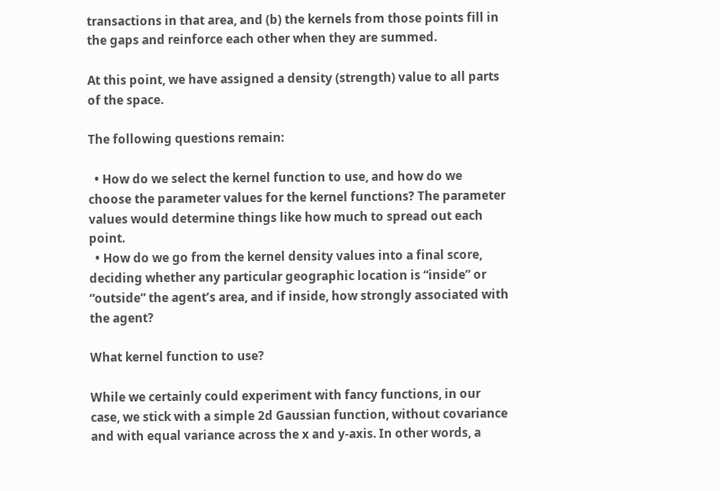transactions in that area, and (b) the kernels from those points fill in the gaps and reinforce each other when they are summed.

At this point, we have assigned a density (strength) value to all parts of the space.

The following questions remain:

  • How do we select the kernel function to use, and how do we choose the parameter values for the kernel functions? The parameter values would determine things like how much to spread out each point.
  • How do we go from the kernel density values into a final score, deciding whether any particular geographic location is “inside” or “outside” the agent’s area, and if inside, how strongly associated with the agent?

What kernel function to use?

While we certainly could experiment with fancy functions, in our case, we stick with a simple 2d Gaussian function, without covariance and with equal variance across the x and y-axis. In other words, a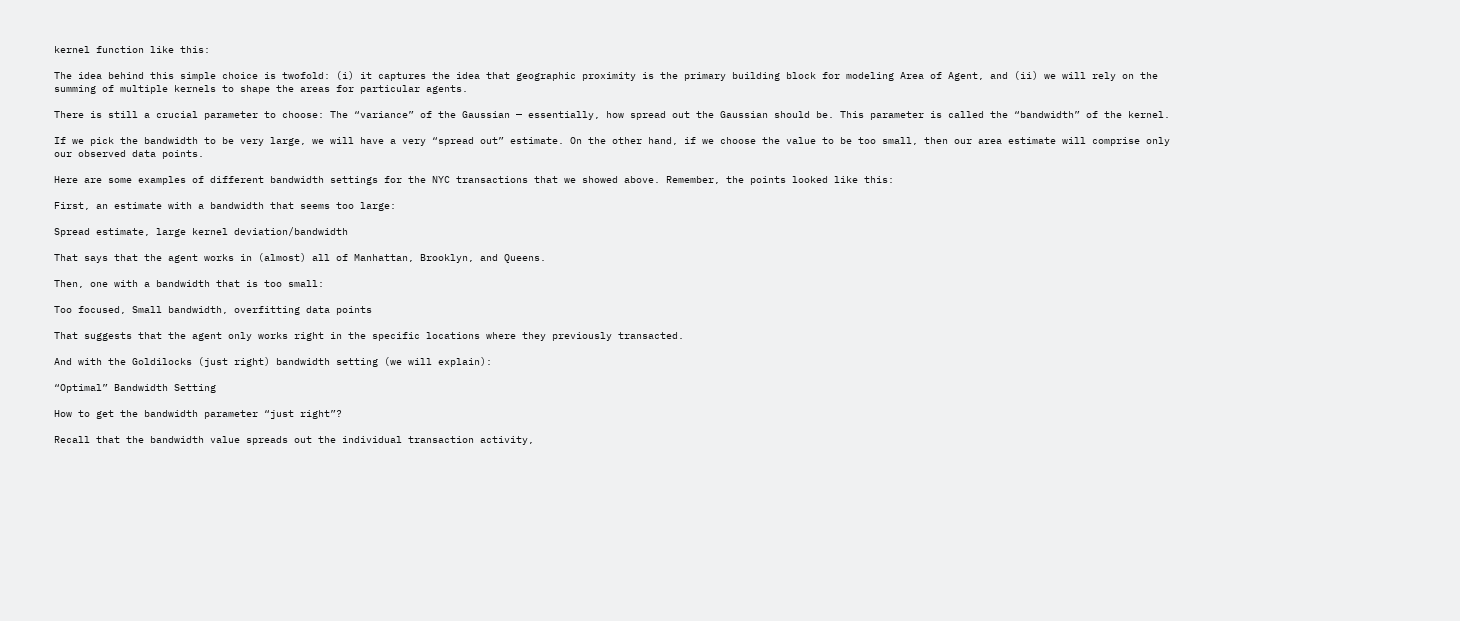kernel function like this:

The idea behind this simple choice is twofold: (i) it captures the idea that geographic proximity is the primary building block for modeling Area of Agent, and (ii) we will rely on the summing of multiple kernels to shape the areas for particular agents.

There is still a crucial parameter to choose: The “variance” of the Gaussian — essentially, how spread out the Gaussian should be. This parameter is called the “bandwidth” of the kernel.

If we pick the bandwidth to be very large, we will have a very “spread out” estimate. On the other hand, if we choose the value to be too small, then our area estimate will comprise only our observed data points.

Here are some examples of different bandwidth settings for the NYC transactions that we showed above. Remember, the points looked like this:

First, an estimate with a bandwidth that seems too large:

Spread estimate, large kernel deviation/bandwidth

That says that the agent works in (almost) all of Manhattan, Brooklyn, and Queens.

Then, one with a bandwidth that is too small:

Too focused, Small bandwidth, overfitting data points

That suggests that the agent only works right in the specific locations where they previously transacted.

And with the Goldilocks (just right) bandwidth setting (we will explain):

“Optimal” Bandwidth Setting

How to get the bandwidth parameter “just right”?

Recall that the bandwidth value spreads out the individual transaction activity,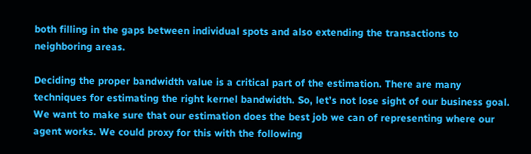both filling in the gaps between individual spots and also extending the transactions to neighboring areas.

Deciding the proper bandwidth value is a critical part of the estimation. There are many techniques for estimating the right kernel bandwidth. So, let’s not lose sight of our business goal. We want to make sure that our estimation does the best job we can of representing where our agent works. We could proxy for this with the following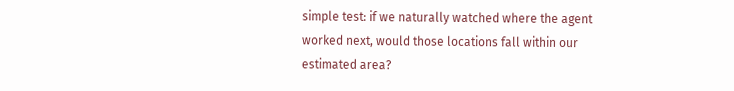simple test: if we naturally watched where the agent worked next, would those locations fall within our estimated area?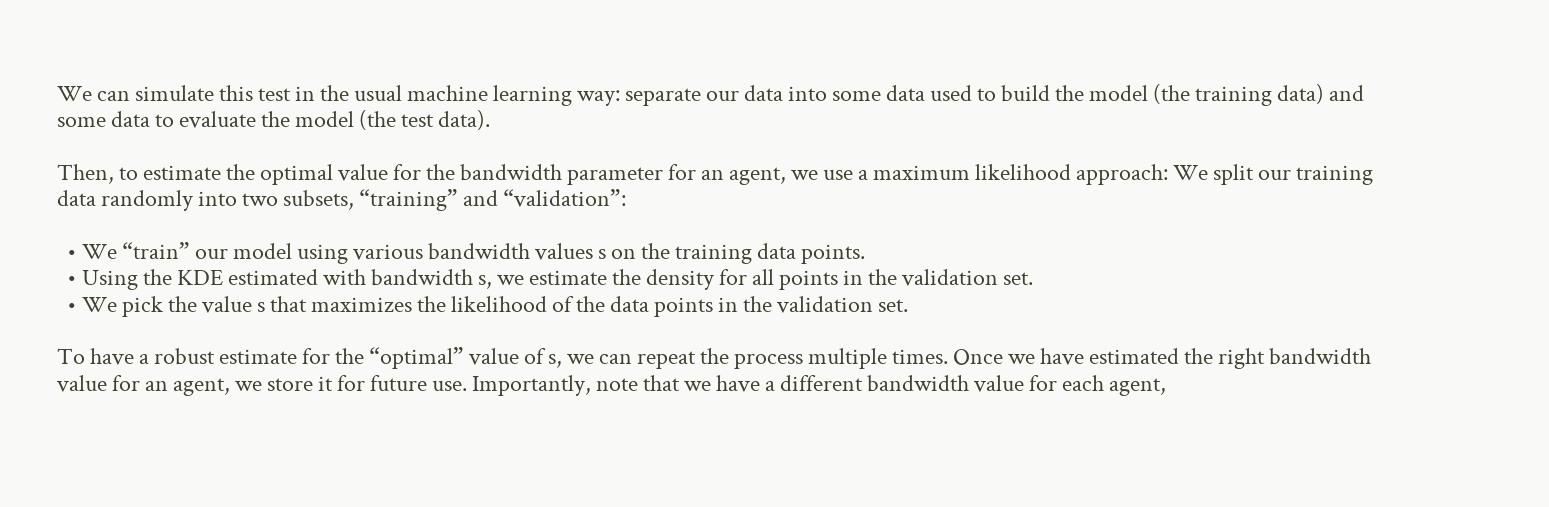We can simulate this test in the usual machine learning way: separate our data into some data used to build the model (the training data) and some data to evaluate the model (the test data).

Then, to estimate the optimal value for the bandwidth parameter for an agent, we use a maximum likelihood approach: We split our training data randomly into two subsets, “training” and “validation”:

  • We “train” our model using various bandwidth values s on the training data points.
  • Using the KDE estimated with bandwidth s, we estimate the density for all points in the validation set.
  • We pick the value s that maximizes the likelihood of the data points in the validation set.

To have a robust estimate for the “optimal” value of s, we can repeat the process multiple times. Once we have estimated the right bandwidth value for an agent, we store it for future use. Importantly, note that we have a different bandwidth value for each agent,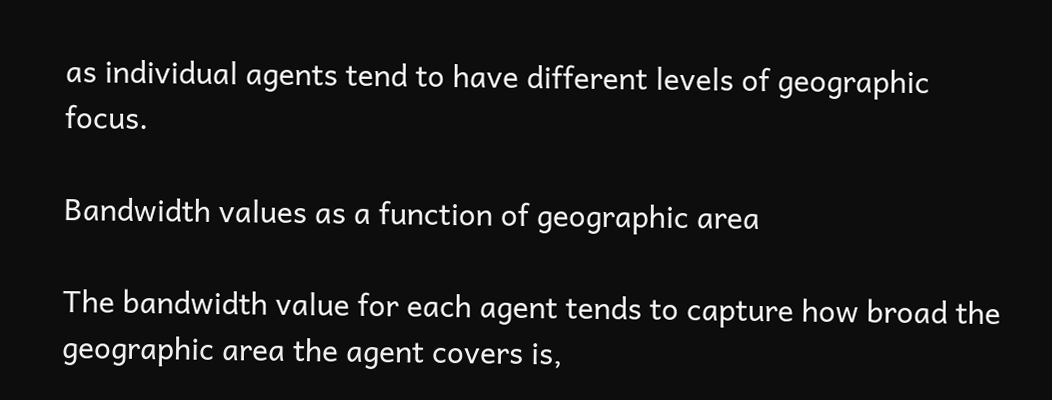as individual agents tend to have different levels of geographic focus.

Bandwidth values as a function of geographic area

The bandwidth value for each agent tends to capture how broad the geographic area the agent covers is,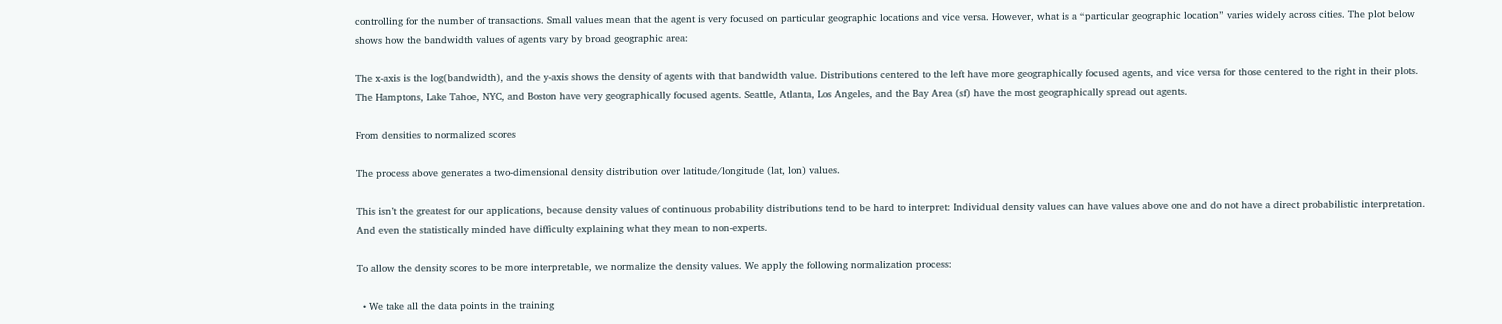controlling for the number of transactions. Small values mean that the agent is very focused on particular geographic locations and vice versa. However, what is a “particular geographic location” varies widely across cities. The plot below shows how the bandwidth values of agents vary by broad geographic area:

The x-axis is the log(bandwidth), and the y-axis shows the density of agents with that bandwidth value. Distributions centered to the left have more geographically focused agents, and vice versa for those centered to the right in their plots. The Hamptons, Lake Tahoe, NYC, and Boston have very geographically focused agents. Seattle, Atlanta, Los Angeles, and the Bay Area (sf) have the most geographically spread out agents.

From densities to normalized scores

The process above generates a two-dimensional density distribution over latitude/longitude (lat, lon) values.

This isn’t the greatest for our applications, because density values of continuous probability distributions tend to be hard to interpret: Individual density values can have values above one and do not have a direct probabilistic interpretation. And even the statistically minded have difficulty explaining what they mean to non-experts.

To allow the density scores to be more interpretable, we normalize the density values. We apply the following normalization process:

  • We take all the data points in the training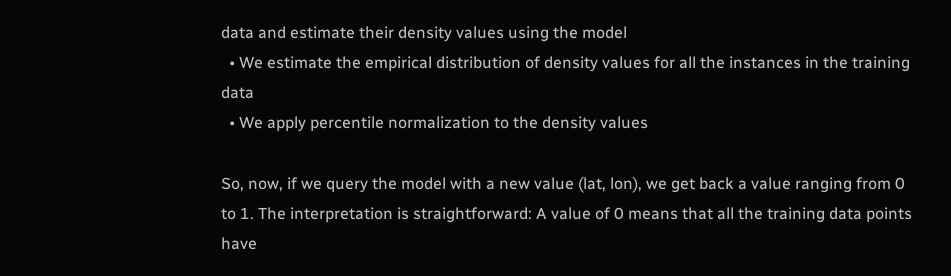data and estimate their density values using the model
  • We estimate the empirical distribution of density values for all the instances in the training data
  • We apply percentile normalization to the density values

So, now, if we query the model with a new value (lat, lon), we get back a value ranging from 0 to 1. The interpretation is straightforward: A value of 0 means that all the training data points have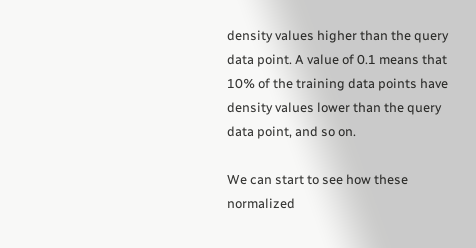density values higher than the query data point. A value of 0.1 means that 10% of the training data points have density values lower than the query data point, and so on.

We can start to see how these normalized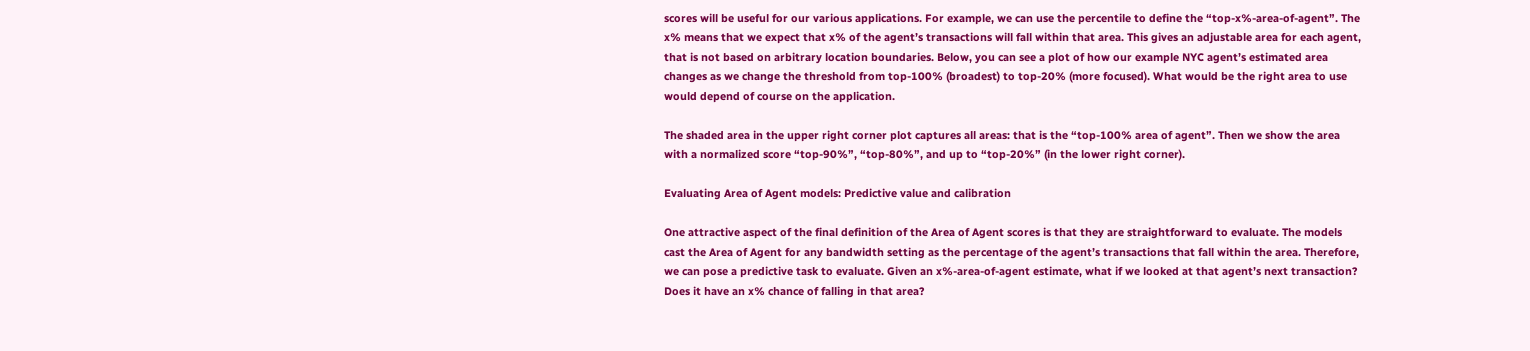scores will be useful for our various applications. For example, we can use the percentile to define the “top-x%-area-of-agent”. The x% means that we expect that x% of the agent’s transactions will fall within that area. This gives an adjustable area for each agent, that is not based on arbitrary location boundaries. Below, you can see a plot of how our example NYC agent’s estimated area changes as we change the threshold from top-100% (broadest) to top-20% (more focused). What would be the right area to use would depend of course on the application.

The shaded area in the upper right corner plot captures all areas: that is the “top-100% area of agent”. Then we show the area with a normalized score “top-90%”, “top-80%”, and up to “top-20%” (in the lower right corner).

Evaluating Area of Agent models: Predictive value and calibration

One attractive aspect of the final definition of the Area of Agent scores is that they are straightforward to evaluate. The models cast the Area of Agent for any bandwidth setting as the percentage of the agent’s transactions that fall within the area. Therefore, we can pose a predictive task to evaluate. Given an x%-area-of-agent estimate, what if we looked at that agent’s next transaction? Does it have an x% chance of falling in that area?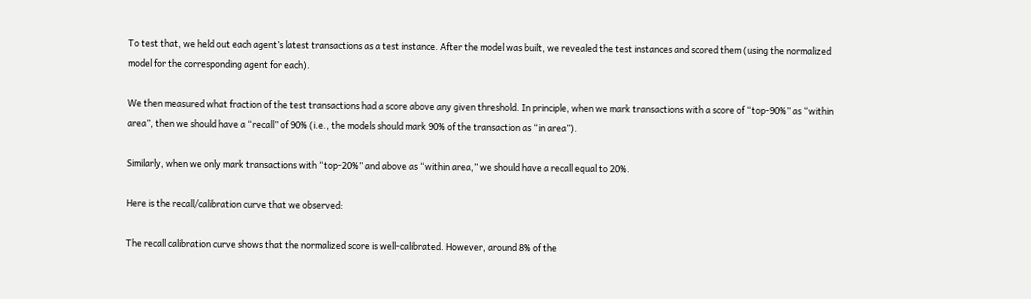To test that, we held out each agent’s latest transactions as a test instance. After the model was built, we revealed the test instances and scored them (using the normalized model for the corresponding agent for each).

We then measured what fraction of the test transactions had a score above any given threshold. In principle, when we mark transactions with a score of “top-90%” as “within area”, then we should have a “recall” of 90% (i.e., the models should mark 90% of the transaction as “in area”).

Similarly, when we only mark transactions with “top-20%” and above as “within area,” we should have a recall equal to 20%.

Here is the recall/calibration curve that we observed:

The recall calibration curve shows that the normalized score is well-calibrated. However, around 8% of the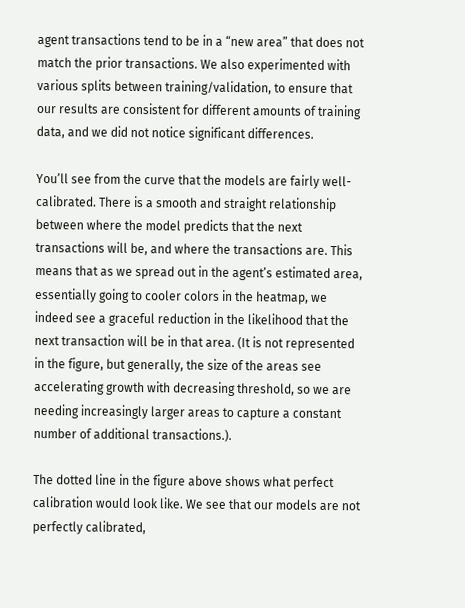agent transactions tend to be in a “new area” that does not match the prior transactions. We also experimented with various splits between training/validation, to ensure that our results are consistent for different amounts of training data, and we did not notice significant differences.

You’ll see from the curve that the models are fairly well-calibrated. There is a smooth and straight relationship between where the model predicts that the next transactions will be, and where the transactions are. This means that as we spread out in the agent’s estimated area, essentially going to cooler colors in the heatmap, we indeed see a graceful reduction in the likelihood that the next transaction will be in that area. (It is not represented in the figure, but generally, the size of the areas see accelerating growth with decreasing threshold, so we are needing increasingly larger areas to capture a constant number of additional transactions.).

The dotted line in the figure above shows what perfect calibration would look like. We see that our models are not perfectly calibrated,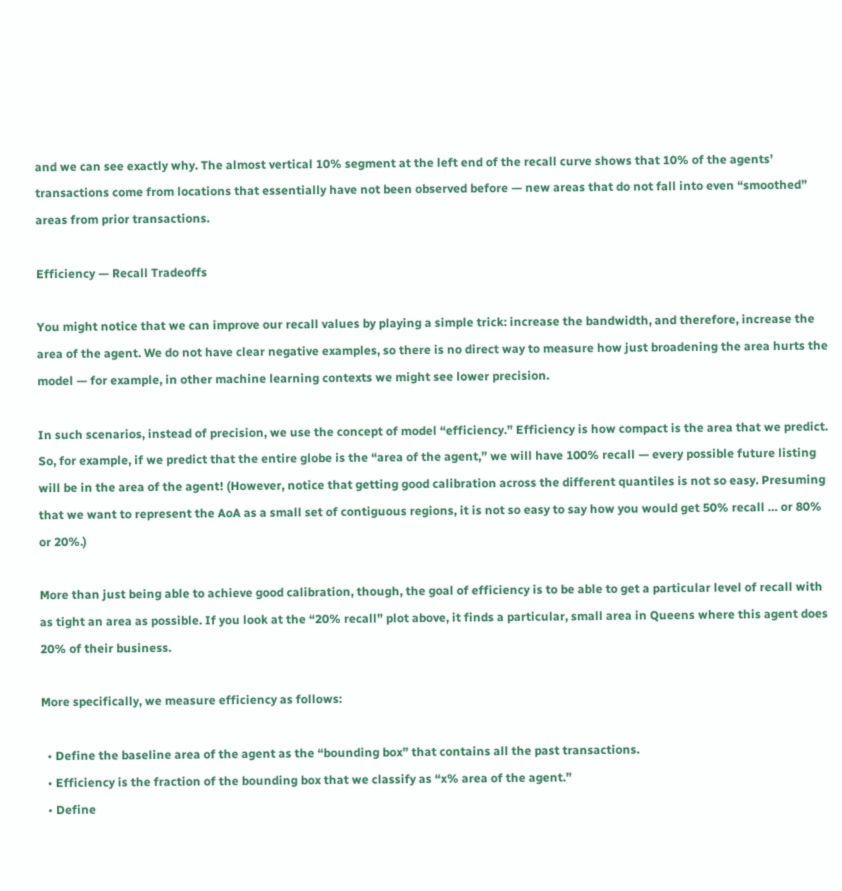and we can see exactly why. The almost vertical 10% segment at the left end of the recall curve shows that 10% of the agents’ transactions come from locations that essentially have not been observed before — new areas that do not fall into even “smoothed” areas from prior transactions.

Efficiency — Recall Tradeoffs

You might notice that we can improve our recall values by playing a simple trick: increase the bandwidth, and therefore, increase the area of the agent. We do not have clear negative examples, so there is no direct way to measure how just broadening the area hurts the model — for example, in other machine learning contexts we might see lower precision.

In such scenarios, instead of precision, we use the concept of model “efficiency.” Efficiency is how compact is the area that we predict. So, for example, if we predict that the entire globe is the “area of the agent,” we will have 100% recall — every possible future listing will be in the area of the agent! (However, notice that getting good calibration across the different quantiles is not so easy. Presuming that we want to represent the AoA as a small set of contiguous regions, it is not so easy to say how you would get 50% recall … or 80% or 20%.)

More than just being able to achieve good calibration, though, the goal of efficiency is to be able to get a particular level of recall with as tight an area as possible. If you look at the “20% recall” plot above, it finds a particular, small area in Queens where this agent does 20% of their business.

More specifically, we measure efficiency as follows:

  • Define the baseline area of the agent as the “bounding box” that contains all the past transactions.
  • Efficiency is the fraction of the bounding box that we classify as “x% area of the agent.”
  • Define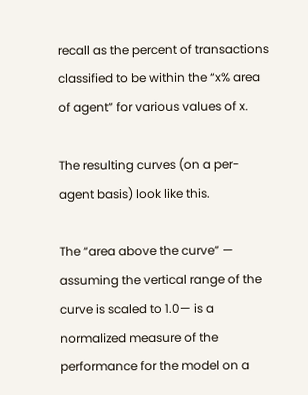recall as the percent of transactions classified to be within the “x% area of agent” for various values of x.

The resulting curves (on a per-agent basis) look like this.

The “area above the curve” — assuming the vertical range of the curve is scaled to 1.0— is a normalized measure of the performance for the model on a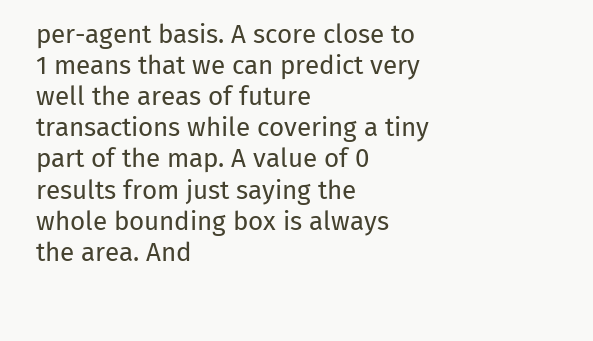per-agent basis. A score close to 1 means that we can predict very well the areas of future transactions while covering a tiny part of the map. A value of 0 results from just saying the whole bounding box is always the area. And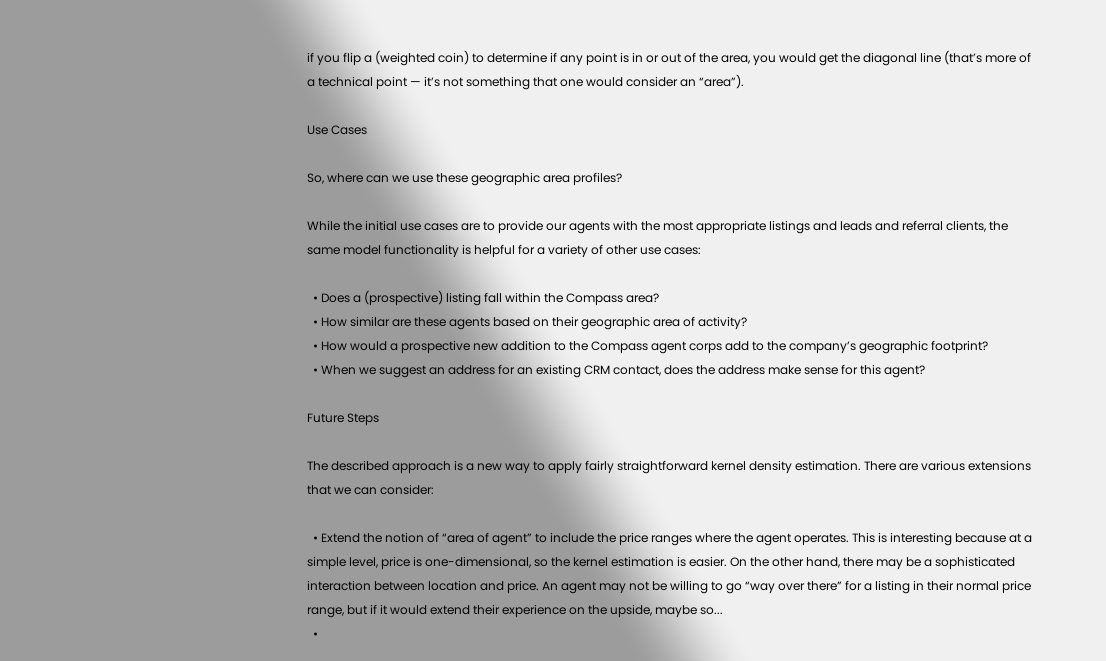if you flip a (weighted coin) to determine if any point is in or out of the area, you would get the diagonal line (that’s more of a technical point — it’s not something that one would consider an “area”).

Use Cases

So, where can we use these geographic area profiles?

While the initial use cases are to provide our agents with the most appropriate listings and leads and referral clients, the same model functionality is helpful for a variety of other use cases:

  • Does a (prospective) listing fall within the Compass area?
  • How similar are these agents based on their geographic area of activity?
  • How would a prospective new addition to the Compass agent corps add to the company’s geographic footprint?
  • When we suggest an address for an existing CRM contact, does the address make sense for this agent?

Future Steps

The described approach is a new way to apply fairly straightforward kernel density estimation. There are various extensions that we can consider:

  • Extend the notion of “area of agent” to include the price ranges where the agent operates. This is interesting because at a simple level, price is one-dimensional, so the kernel estimation is easier. On the other hand, there may be a sophisticated interaction between location and price. An agent may not be willing to go “way over there” for a listing in their normal price range, but if it would extend their experience on the upside, maybe so...
  •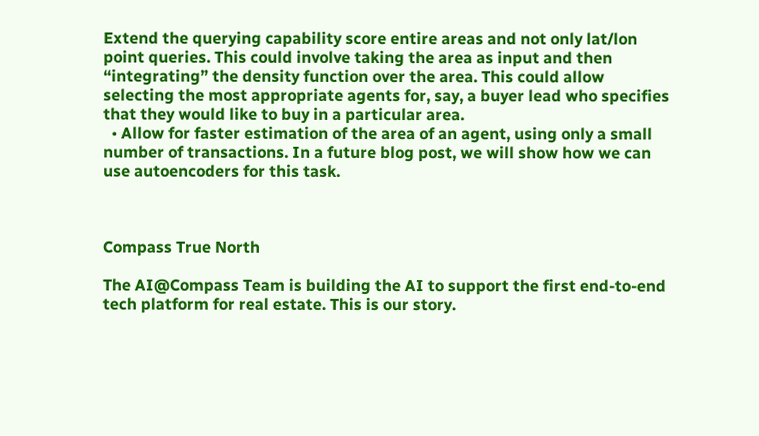Extend the querying capability score entire areas and not only lat/lon point queries. This could involve taking the area as input and then “integrating” the density function over the area. This could allow selecting the most appropriate agents for, say, a buyer lead who specifies that they would like to buy in a particular area.
  • Allow for faster estimation of the area of an agent, using only a small number of transactions. In a future blog post, we will show how we can use autoencoders for this task.



Compass True North

The AI@Compass Team is building the AI to support the first end-to-end tech platform for real estate. This is our story.